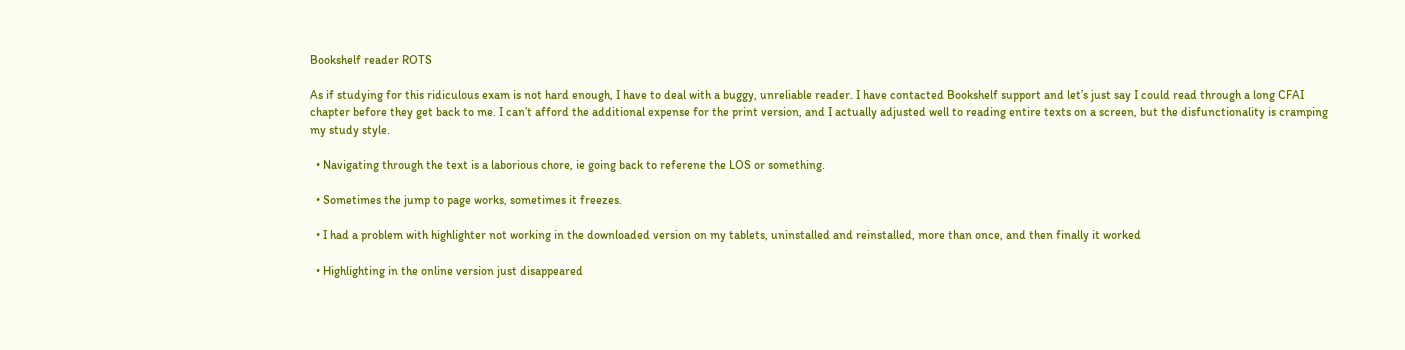Bookshelf reader ROTS

As if studying for this ridiculous exam is not hard enough, I have to deal with a buggy, unreliable reader. I have contacted Bookshelf support and let’s just say I could read through a long CFAI chapter before they get back to me. I can’t afford the additional expense for the print version, and I actually adjusted well to reading entire texts on a screen, but the disfunctionality is cramping my study style.

  • Navigating through the text is a laborious chore, ie going back to referene the LOS or something.

  • Sometimes the jump to page works, sometimes it freezes.

  • I had a problem with highlighter not working in the downloaded version on my tablets, uninstalled and reinstalled, more than once, and then finally it worked

  • Highlighting in the online version just disappeared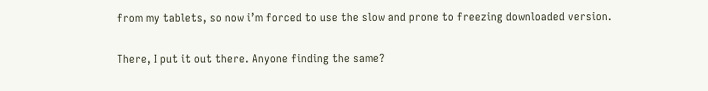from my tablets, so now i’m forced to use the slow and prone to freezing downloaded version.

There, I put it out there. Anyone finding the same?